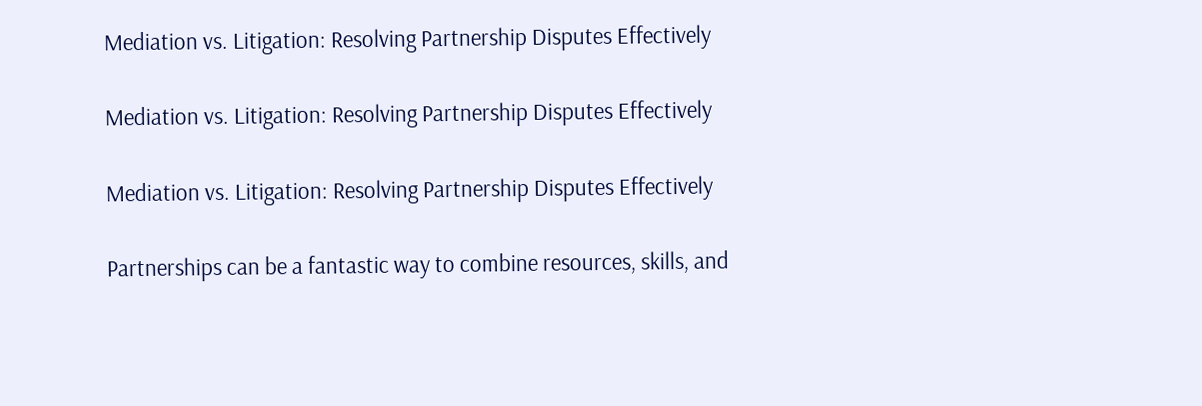Mediation vs. Litigation: Resolving Partnership Disputes Effectively

Mediation vs. Litigation: Resolving Partnership Disputes Effectively

Mediation vs. Litigation: Resolving Partnership Disputes Effectively

Partnerships can be a fantastic way to combine resources, skills, and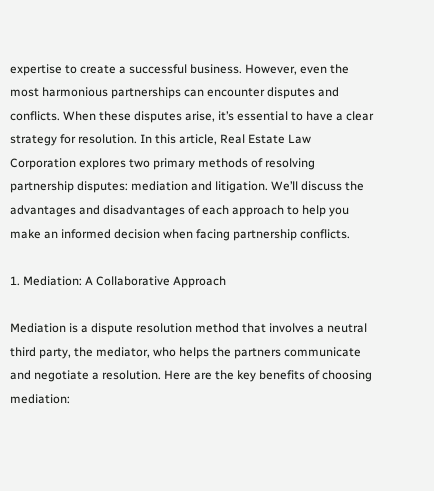expertise to create a successful business. However, even the most harmonious partnerships can encounter disputes and conflicts. When these disputes arise, it’s essential to have a clear strategy for resolution. In this article, Real Estate Law Corporation explores two primary methods of resolving partnership disputes: mediation and litigation. We’ll discuss the advantages and disadvantages of each approach to help you make an informed decision when facing partnership conflicts.

1. Mediation: A Collaborative Approach

Mediation is a dispute resolution method that involves a neutral third party, the mediator, who helps the partners communicate and negotiate a resolution. Here are the key benefits of choosing mediation: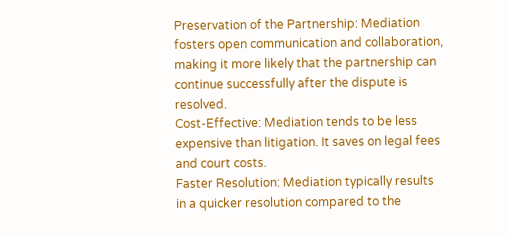Preservation of the Partnership: Mediation fosters open communication and collaboration, making it more likely that the partnership can continue successfully after the dispute is resolved.
Cost-Effective: Mediation tends to be less expensive than litigation. It saves on legal fees and court costs.
Faster Resolution: Mediation typically results in a quicker resolution compared to the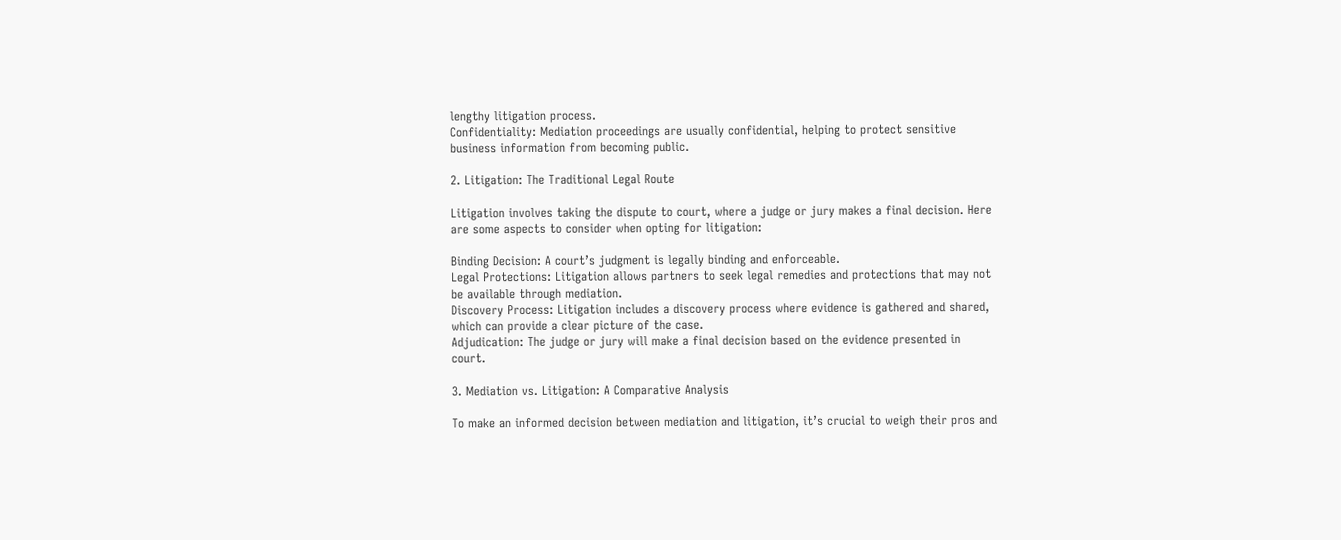lengthy litigation process.
Confidentiality: Mediation proceedings are usually confidential, helping to protect sensitive business information from becoming public.

2. Litigation: The Traditional Legal Route

Litigation involves taking the dispute to court, where a judge or jury makes a final decision. Here are some aspects to consider when opting for litigation:

Binding Decision: A court’s judgment is legally binding and enforceable.
Legal Protections: Litigation allows partners to seek legal remedies and protections that may not be available through mediation.
Discovery Process: Litigation includes a discovery process where evidence is gathered and shared, which can provide a clear picture of the case.
Adjudication: The judge or jury will make a final decision based on the evidence presented in court.

3. Mediation vs. Litigation: A Comparative Analysis

To make an informed decision between mediation and litigation, it’s crucial to weigh their pros and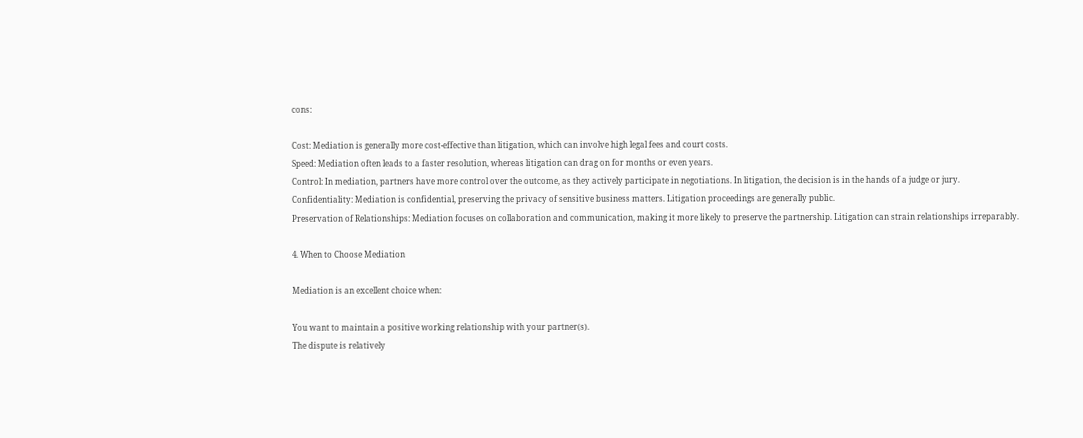cons:

Cost: Mediation is generally more cost-effective than litigation, which can involve high legal fees and court costs.
Speed: Mediation often leads to a faster resolution, whereas litigation can drag on for months or even years.
Control: In mediation, partners have more control over the outcome, as they actively participate in negotiations. In litigation, the decision is in the hands of a judge or jury.
Confidentiality: Mediation is confidential, preserving the privacy of sensitive business matters. Litigation proceedings are generally public.
Preservation of Relationships: Mediation focuses on collaboration and communication, making it more likely to preserve the partnership. Litigation can strain relationships irreparably.

4. When to Choose Mediation

Mediation is an excellent choice when:

You want to maintain a positive working relationship with your partner(s).
The dispute is relatively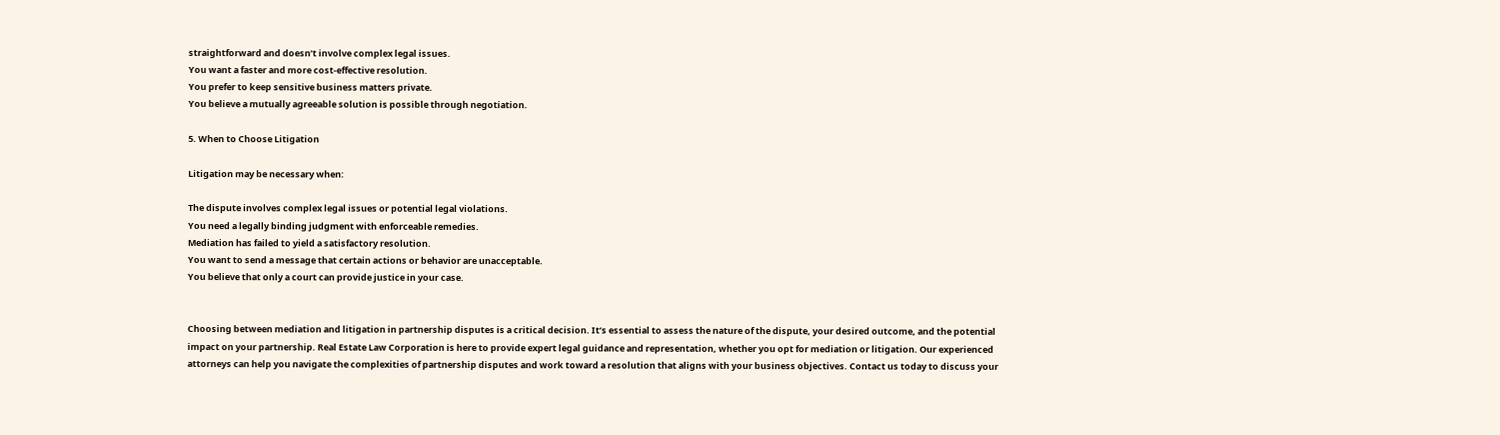straightforward and doesn’t involve complex legal issues.
You want a faster and more cost-effective resolution.
You prefer to keep sensitive business matters private.
You believe a mutually agreeable solution is possible through negotiation.

5. When to Choose Litigation

Litigation may be necessary when:

The dispute involves complex legal issues or potential legal violations.
You need a legally binding judgment with enforceable remedies.
Mediation has failed to yield a satisfactory resolution.
You want to send a message that certain actions or behavior are unacceptable.
You believe that only a court can provide justice in your case.


Choosing between mediation and litigation in partnership disputes is a critical decision. It’s essential to assess the nature of the dispute, your desired outcome, and the potential impact on your partnership. Real Estate Law Corporation is here to provide expert legal guidance and representation, whether you opt for mediation or litigation. Our experienced attorneys can help you navigate the complexities of partnership disputes and work toward a resolution that aligns with your business objectives. Contact us today to discuss your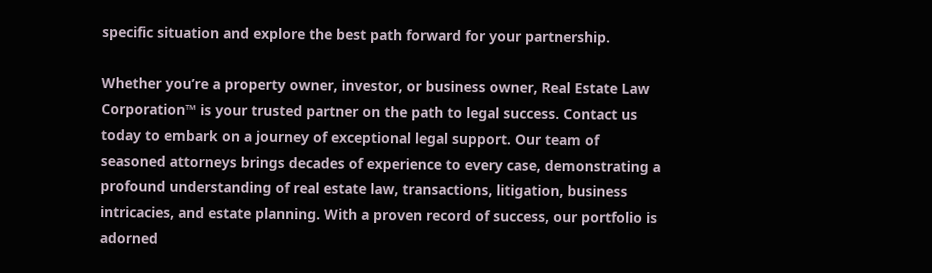specific situation and explore the best path forward for your partnership.

Whether you’re a property owner, investor, or business owner, Real Estate Law Corporation™ is your trusted partner on the path to legal success. Contact us today to embark on a journey of exceptional legal support. Our team of seasoned attorneys brings decades of experience to every case, demonstrating a profound understanding of real estate law, transactions, litigation, business intricacies, and estate planning. With a proven record of success, our portfolio is adorned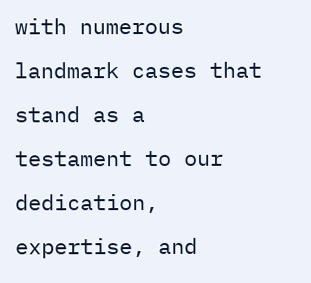with numerous landmark cases that stand as a testament to our dedication, expertise, and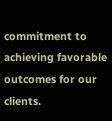commitment to achieving favorable outcomes for our clients.